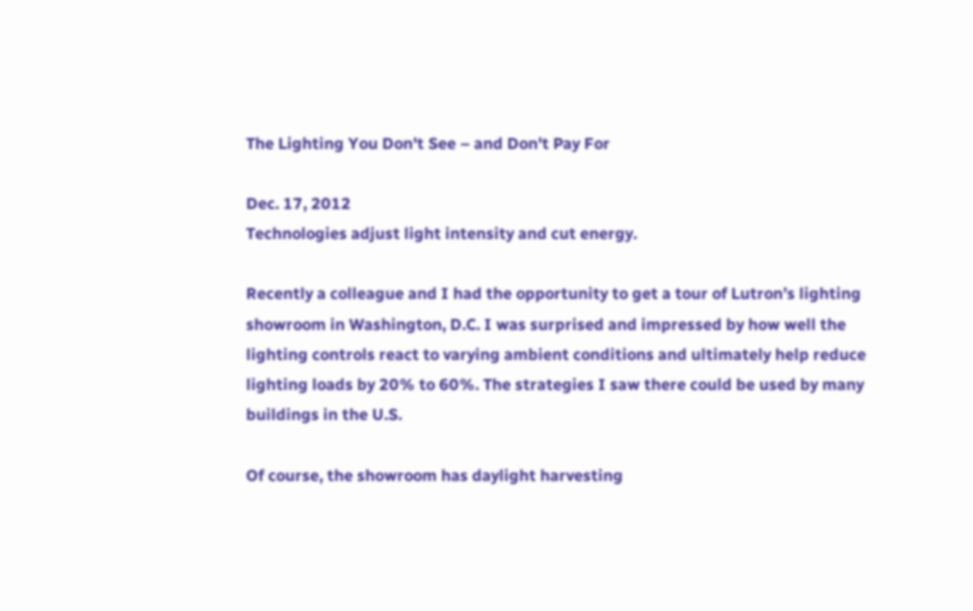The Lighting You Don't See – and Don't Pay For

Dec. 17, 2012
Technologies adjust light intensity and cut energy.

Recently a colleague and I had the opportunity to get a tour of Lutron’s lighting showroom in Washington, D.C. I was surprised and impressed by how well the lighting controls react to varying ambient conditions and ultimately help reduce lighting loads by 20% to 60%. The strategies I saw there could be used by many buildings in the U.S.

Of course, the showroom has daylight harvesting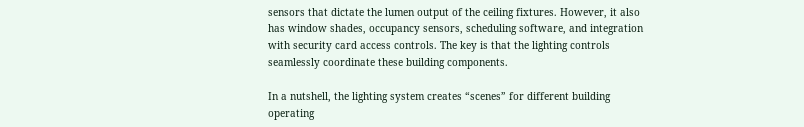sensors that dictate the lumen output of the ceiling fixtures. However, it also has window shades, occupancy sensors, scheduling software, and integration with security card access controls. The key is that the lighting controls seamlessly coordinate these building components.

In a nutshell, the lighting system creates “scenes” for different building operating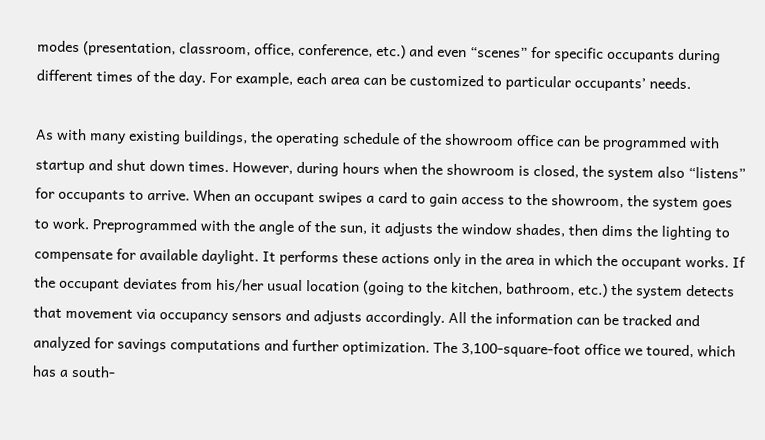modes (presentation, classroom, office, conference, etc.) and even “scenes” for specific occupants during different times of the day. For example, each area can be customized to particular occupants’ needs.

As with many existing buildings, the operating schedule of the showroom office can be programmed with startup and shut down times. However, during hours when the showroom is closed, the system also “listens” for occupants to arrive. When an occupant swipes a card to gain access to the showroom, the system goes to work. Preprogrammed with the angle of the sun, it adjusts the window shades, then dims the lighting to compensate for available daylight. It performs these actions only in the area in which the occupant works. If the occupant deviates from his/her usual location (going to the kitchen, bathroom, etc.) the system detects that movement via occupancy sensors and adjusts accordingly. All the information can be tracked and analyzed for savings computations and further optimization. The 3,100-square-foot office we toured, which has a south-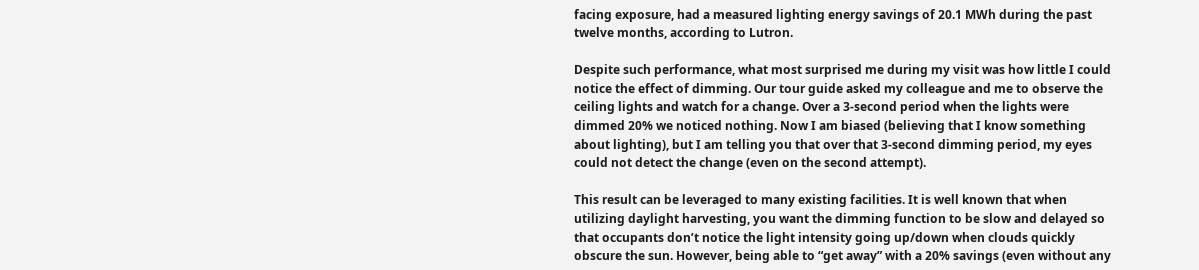facing exposure, had a measured lighting energy savings of 20.1 MWh during the past twelve months, according to Lutron.

Despite such performance, what most surprised me during my visit was how little I could notice the effect of dimming. Our tour guide asked my colleague and me to observe the ceiling lights and watch for a change. Over a 3-second period when the lights were dimmed 20% we noticed nothing. Now I am biased (believing that I know something about lighting), but I am telling you that over that 3-second dimming period, my eyes could not detect the change (even on the second attempt).

This result can be leveraged to many existing facilities. It is well known that when utilizing daylight harvesting, you want the dimming function to be slow and delayed so that occupants don’t notice the light intensity going up/down when clouds quickly obscure the sun. However, being able to “get away” with a 20% savings (even without any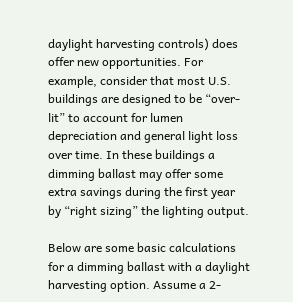daylight harvesting controls) does offer new opportunities. For example, consider that most U.S. buildings are designed to be “over-lit” to account for lumen depreciation and general light loss over time. In these buildings a dimming ballast may offer some extra savings during the first year by “right sizing” the lighting output.

Below are some basic calculations for a dimming ballast with a daylight harvesting option. Assume a 2-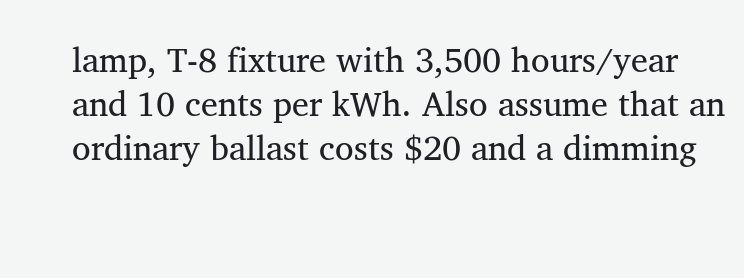lamp, T-8 fixture with 3,500 hours/year and 10 cents per kWh. Also assume that an ordinary ballast costs $20 and a dimming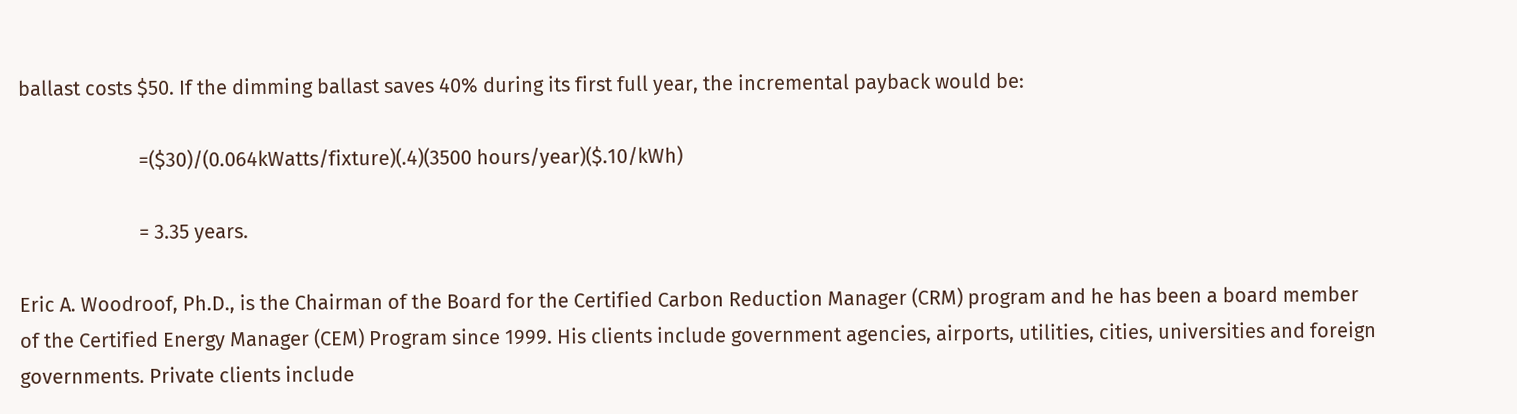ballast costs $50. If the dimming ballast saves 40% during its first full year, the incremental payback would be:

                        =($30)/(0.064kWatts/fixture)(.4)(3500 hours/year)($.10/kWh)

                        = 3.35 years.

Eric A. Woodroof, Ph.D., is the Chairman of the Board for the Certified Carbon Reduction Manager (CRM) program and he has been a board member of the Certified Energy Manager (CEM) Program since 1999. His clients include government agencies, airports, utilities, cities, universities and foreign governments. Private clients include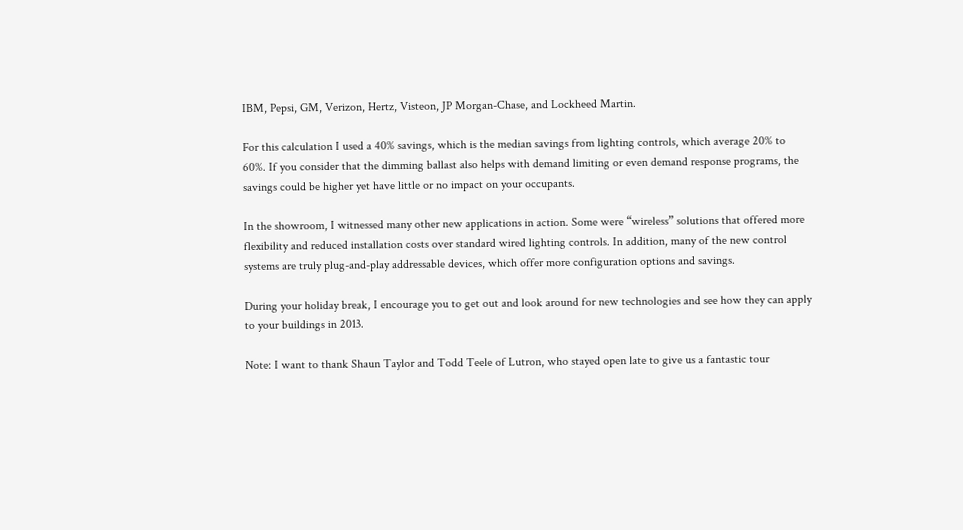IBM, Pepsi, GM, Verizon, Hertz, Visteon, JP Morgan-Chase, and Lockheed Martin.

For this calculation I used a 40% savings, which is the median savings from lighting controls, which average 20% to 60%. If you consider that the dimming ballast also helps with demand limiting or even demand response programs, the savings could be higher yet have little or no impact on your occupants.

In the showroom, I witnessed many other new applications in action. Some were “wireless” solutions that offered more flexibility and reduced installation costs over standard wired lighting controls. In addition, many of the new control systems are truly plug-and-play addressable devices, which offer more configuration options and savings.

During your holiday break, I encourage you to get out and look around for new technologies and see how they can apply to your buildings in 2013.

Note: I want to thank Shaun Taylor and Todd Teele of Lutron, who stayed open late to give us a fantastic tour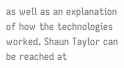as well as an explanation of how the technologies worked. Shaun Taylor can be reached at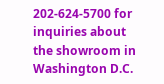202-624-5700 for inquiries about the showroom in Washington D.C.